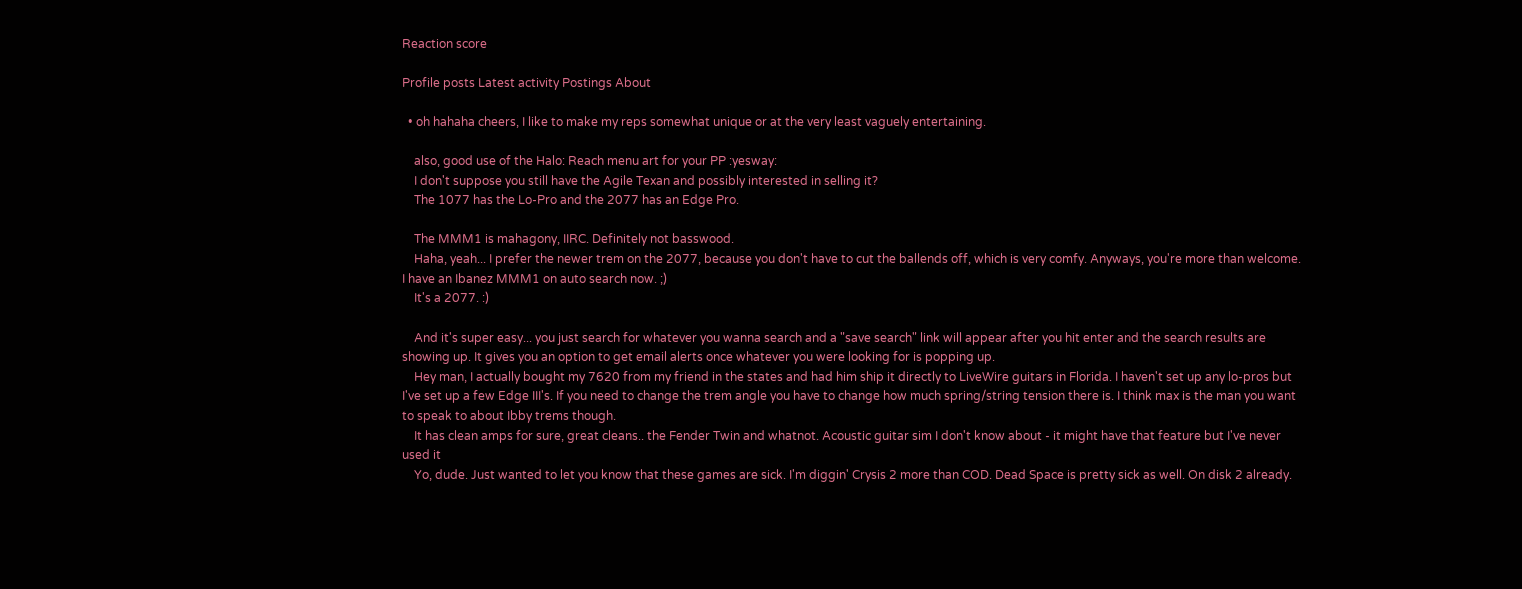Reaction score

Profile posts Latest activity Postings About

  • oh hahaha cheers, I like to make my reps somewhat unique or at the very least vaguely entertaining.

    also, good use of the Halo: Reach menu art for your PP :yesway:
    I don't suppose you still have the Agile Texan and possibly interested in selling it?
    The 1077 has the Lo-Pro and the 2077 has an Edge Pro.

    The MMM1 is mahagony, IIRC. Definitely not basswood.
    Haha, yeah... I prefer the newer trem on the 2077, because you don't have to cut the ballends off, which is very comfy. Anyways, you're more than welcome. I have an Ibanez MMM1 on auto search now. ;)
    It's a 2077. :)

    And it's super easy... you just search for whatever you wanna search and a "save search" link will appear after you hit enter and the search results are showing up. It gives you an option to get email alerts once whatever you were looking for is popping up.
    Hey man, I actually bought my 7620 from my friend in the states and had him ship it directly to LiveWire guitars in Florida. I haven't set up any lo-pros but I've set up a few Edge III's. If you need to change the trem angle you have to change how much spring/string tension there is. I think max is the man you want to speak to about Ibby trems though.
    It has clean amps for sure, great cleans.. the Fender Twin and whatnot. Acoustic guitar sim I don't know about - it might have that feature but I've never used it
    Yo, dude. Just wanted to let you know that these games are sick. I'm diggin' Crysis 2 more than COD. Dead Space is pretty sick as well. On disk 2 already.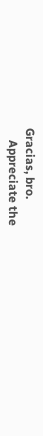Gracias, bro.
    Appreciate the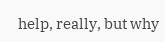help, really, but why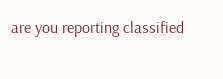are you reporting classified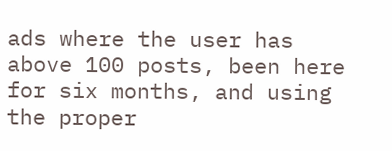ads where the user has above 100 posts, been here for six months, and using the proper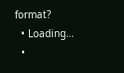format?
  • Loading…
  •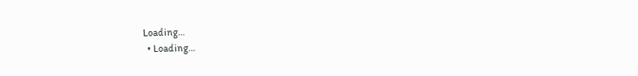Loading…
  • Loading…